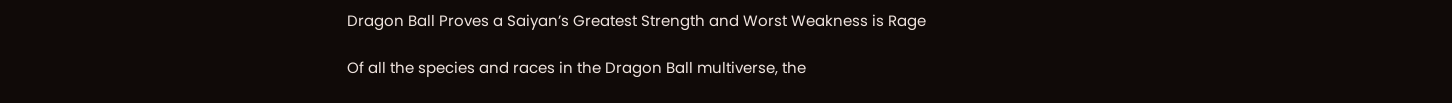Dragon Ball Proves a Saiyan’s Greatest Strength and Worst Weakness is Rage

Of all the species and races in the Dragon Ball multiverse, the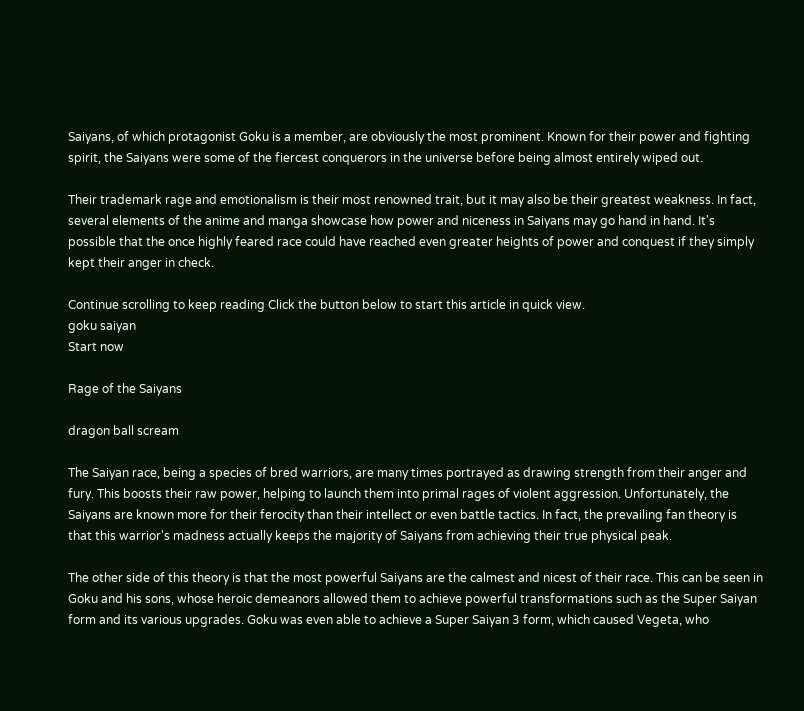Saiyans, of which protagonist Goku is a member, are obviously the most prominent. Known for their power and fighting spirit, the Saiyans were some of the fiercest conquerors in the universe before being almost entirely wiped out.

Their trademark rage and emotionalism is their most renowned trait, but it may also be their greatest weakness. In fact, several elements of the anime and manga showcase how power and niceness in Saiyans may go hand in hand. It's possible that the once highly feared race could have reached even greater heights of power and conquest if they simply kept their anger in check.

Continue scrolling to keep reading Click the button below to start this article in quick view.
goku saiyan
Start now

Rage of the Saiyans

dragon ball scream

The Saiyan race, being a species of bred warriors, are many times portrayed as drawing strength from their anger and fury. This boosts their raw power, helping to launch them into primal rages of violent aggression. Unfortunately, the Saiyans are known more for their ferocity than their intellect or even battle tactics. In fact, the prevailing fan theory is that this warrior's madness actually keeps the majority of Saiyans from achieving their true physical peak.

The other side of this theory is that the most powerful Saiyans are the calmest and nicest of their race. This can be seen in Goku and his sons, whose heroic demeanors allowed them to achieve powerful transformations such as the Super Saiyan form and its various upgrades. Goku was even able to achieve a Super Saiyan 3 form, which caused Vegeta, who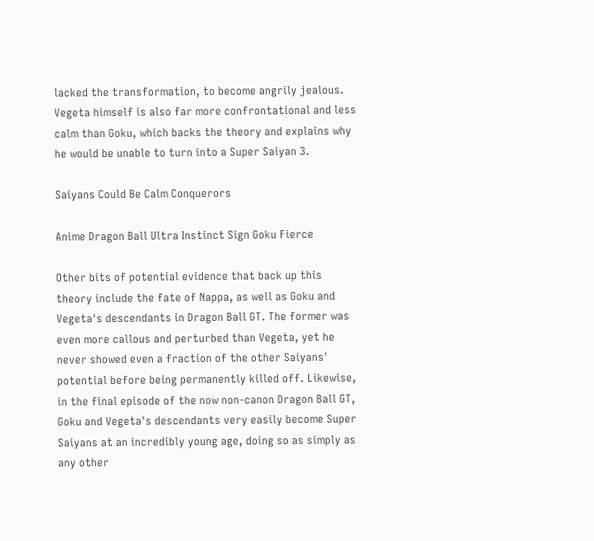lacked the transformation, to become angrily jealous. Vegeta himself is also far more confrontational and less calm than Goku, which backs the theory and explains why he would be unable to turn into a Super Saiyan 3.

Saiyans Could Be Calm Conquerors

Anime Dragon Ball Ultra Instinct Sign Goku Fierce

Other bits of potential evidence that back up this theory include the fate of Nappa, as well as Goku and Vegeta's descendants in Dragon Ball GT. The former was even more callous and perturbed than Vegeta, yet he never showed even a fraction of the other Saiyans' potential before being permanently killed off. Likewise, in the final episode of the now non-canon Dragon Ball GT, Goku and Vegeta's descendants very easily become Super Saiyans at an incredibly young age, doing so as simply as any other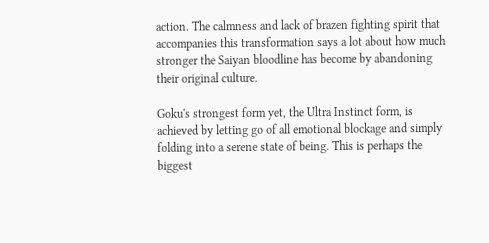action. The calmness and lack of brazen fighting spirit that accompanies this transformation says a lot about how much stronger the Saiyan bloodline has become by abandoning their original culture.

Goku's strongest form yet, the Ultra Instinct form, is achieved by letting go of all emotional blockage and simply folding into a serene state of being. This is perhaps the biggest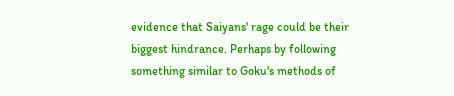evidence that Saiyans' rage could be their biggest hindrance. Perhaps by following something similar to Goku's methods of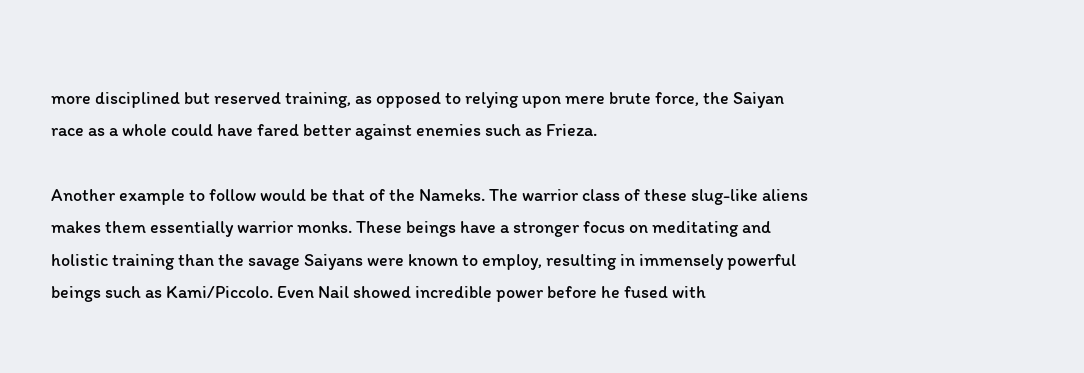more disciplined but reserved training, as opposed to relying upon mere brute force, the Saiyan race as a whole could have fared better against enemies such as Frieza.

Another example to follow would be that of the Nameks. The warrior class of these slug-like aliens makes them essentially warrior monks. These beings have a stronger focus on meditating and holistic training than the savage Saiyans were known to employ, resulting in immensely powerful beings such as Kami/Piccolo. Even Nail showed incredible power before he fused with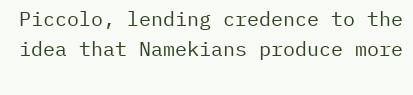Piccolo, lending credence to the idea that Namekians produce more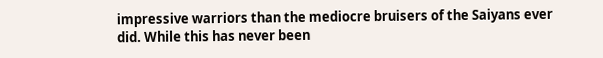impressive warriors than the mediocre bruisers of the Saiyans ever did. While this has never been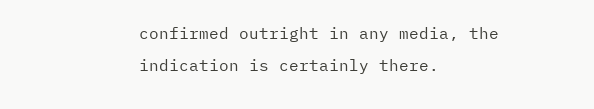confirmed outright in any media, the indication is certainly there.